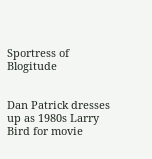Sportress of Blogitude


Dan Patrick dresses up as 1980s Larry Bird for movie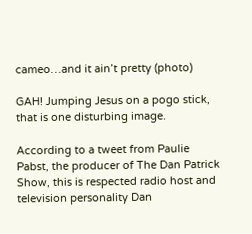cameo…and it ain’t pretty (photo)

GAH! Jumping Jesus on a pogo stick, that is one disturbing image.

According to a tweet from Paulie Pabst, the producer of The Dan Patrick Show, this is respected radio host and television personality Dan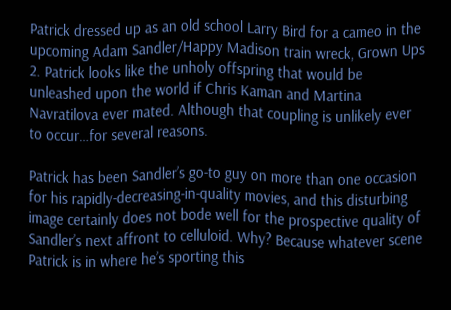Patrick dressed up as an old school Larry Bird for a cameo in the upcoming Adam Sandler/Happy Madison train wreck, Grown Ups 2. Patrick looks like the unholy offspring that would be unleashed upon the world if Chris Kaman and Martina Navratilova ever mated. Although that coupling is unlikely ever to occur…for several reasons.

Patrick has been Sandler’s go-to guy on more than one occasion for his rapidly-decreasing-in-quality movies, and this disturbing image certainly does not bode well for the prospective quality of Sandler’s next affront to celluloid. Why? Because whatever scene Patrick is in where he’s sporting this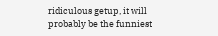ridiculous getup, it will probably be the funniest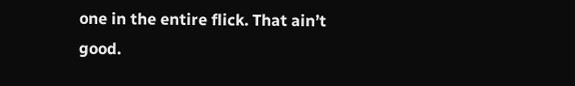one in the entire flick. That ain’t good.